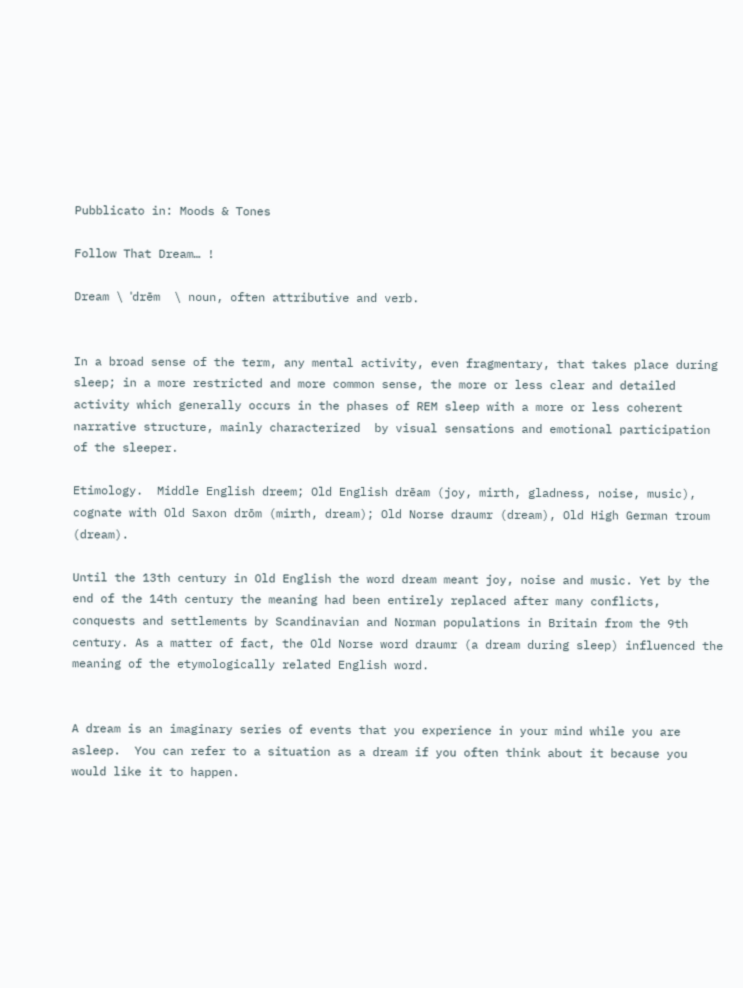Pubblicato in: Moods & Tones

Follow That Dream… !

Dream \ ˈdrēm  \ noun, often attributive and verb.


In a broad sense of the term, any mental activity, even fragmentary, that takes place during sleep; in a more restricted and more common sense, the more or less clear and detailed activity which generally occurs in the phases of REM sleep with a more or less coherent narrative structure, mainly characterized  by visual sensations and emotional participation of the sleeper.

Etimology.  Middle English dreem; Old English drēam (joy, mirth, gladness, noise, music), cognate with Old Saxon drōm (mirth, dream); Old Norse draumr (dream), Old High German troum (dream).

Until the 13th century in Old English the word dream meant joy, noise and music. Yet by the end of the 14th century the meaning had been entirely replaced after many conflicts, conquests and settlements by Scandinavian and Norman populations in Britain from the 9th century. As a matter of fact, the Old Norse word draumr (a dream during sleep) influenced the meaning of the etymologically related English word.


A dream is an imaginary series of events that you experience in your mind while you are asleep.  You can refer to a situation as a dream if you often think about it because you would like it to happen.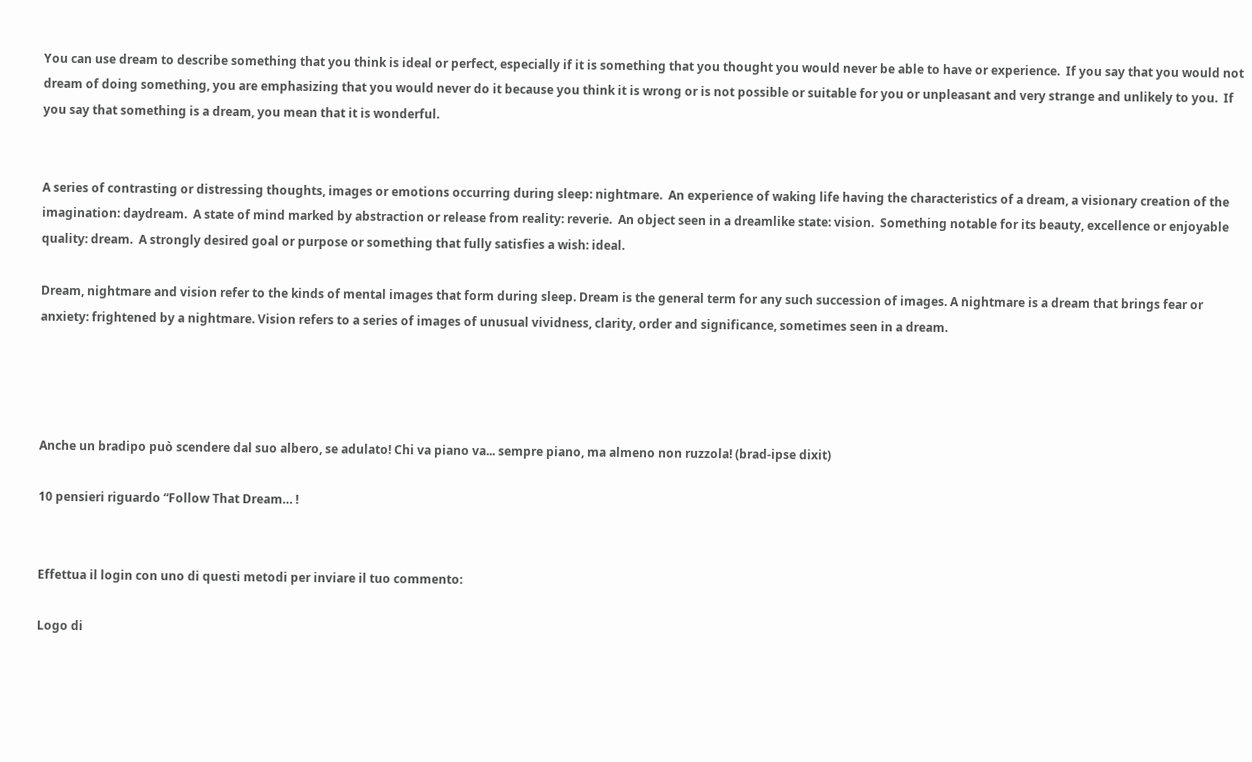You can use dream to describe something that you think is ideal or perfect, especially if it is something that you thought you would never be able to have or experience.  If you say that you would not dream of doing something, you are emphasizing that you would never do it because you think it is wrong or is not possible or suitable for you or unpleasant and very strange and unlikely to you.  If you say that something is a dream, you mean that it is wonderful.


A series of contrasting or distressing thoughts, images or emotions occurring during sleep: nightmare.  An experience of waking life having the characteristics of a dream, a visionary creation of the imagination: daydream.  A state of mind marked by abstraction or release from reality: reverie.  An object seen in a dreamlike state: vision.  Something notable for its beauty, excellence or enjoyable quality: dream.  A strongly desired goal or purpose or something that fully satisfies a wish: ideal.

Dream, nightmare and vision refer to the kinds of mental images that form during sleep. Dream is the general term for any such succession of images. A nightmare is a dream that brings fear or anxiety: frightened by a nightmare. Vision refers to a series of images of unusual vividness, clarity, order and significance, sometimes seen in a dream.




Anche un bradipo può scendere dal suo albero, se adulato! Chi va piano va... sempre piano, ma almeno non ruzzola! (brad-ipse dixit)

10 pensieri riguardo “Follow That Dream… !


Effettua il login con uno di questi metodi per inviare il tuo commento:

Logo di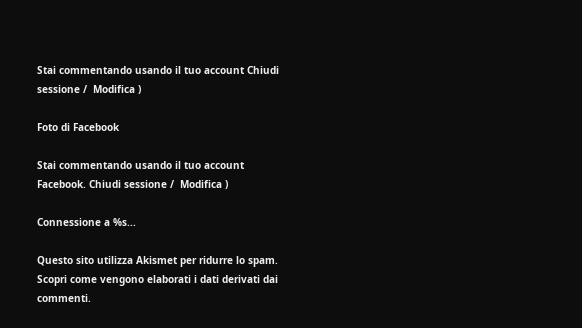Stai commentando usando il tuo account Chiudi sessione /  Modifica )

Foto di Facebook

Stai commentando usando il tuo account Facebook. Chiudi sessione /  Modifica )

Connessione a %s...

Questo sito utilizza Akismet per ridurre lo spam. Scopri come vengono elaborati i dati derivati dai commenti.